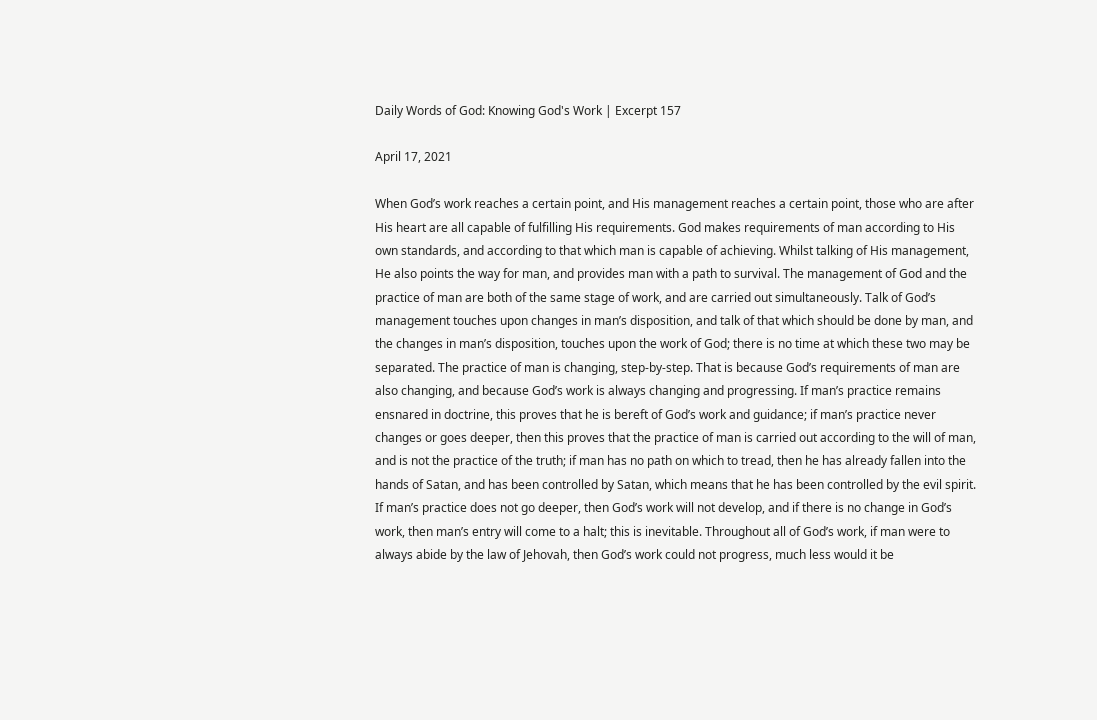Daily Words of God: Knowing God's Work | Excerpt 157

April 17, 2021

When God’s work reaches a certain point, and His management reaches a certain point, those who are after His heart are all capable of fulfilling His requirements. God makes requirements of man according to His own standards, and according to that which man is capable of achieving. Whilst talking of His management, He also points the way for man, and provides man with a path to survival. The management of God and the practice of man are both of the same stage of work, and are carried out simultaneously. Talk of God’s management touches upon changes in man’s disposition, and talk of that which should be done by man, and the changes in man’s disposition, touches upon the work of God; there is no time at which these two may be separated. The practice of man is changing, step-by-step. That is because God’s requirements of man are also changing, and because God’s work is always changing and progressing. If man’s practice remains ensnared in doctrine, this proves that he is bereft of God’s work and guidance; if man’s practice never changes or goes deeper, then this proves that the practice of man is carried out according to the will of man, and is not the practice of the truth; if man has no path on which to tread, then he has already fallen into the hands of Satan, and has been controlled by Satan, which means that he has been controlled by the evil spirit. If man’s practice does not go deeper, then God’s work will not develop, and if there is no change in God’s work, then man’s entry will come to a halt; this is inevitable. Throughout all of God’s work, if man were to always abide by the law of Jehovah, then God’s work could not progress, much less would it be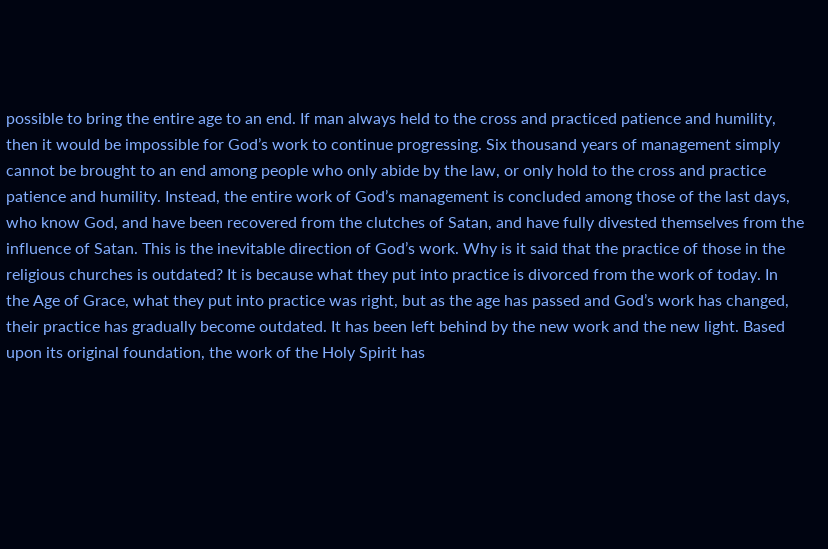possible to bring the entire age to an end. If man always held to the cross and practiced patience and humility, then it would be impossible for God’s work to continue progressing. Six thousand years of management simply cannot be brought to an end among people who only abide by the law, or only hold to the cross and practice patience and humility. Instead, the entire work of God’s management is concluded among those of the last days, who know God, and have been recovered from the clutches of Satan, and have fully divested themselves from the influence of Satan. This is the inevitable direction of God’s work. Why is it said that the practice of those in the religious churches is outdated? It is because what they put into practice is divorced from the work of today. In the Age of Grace, what they put into practice was right, but as the age has passed and God’s work has changed, their practice has gradually become outdated. It has been left behind by the new work and the new light. Based upon its original foundation, the work of the Holy Spirit has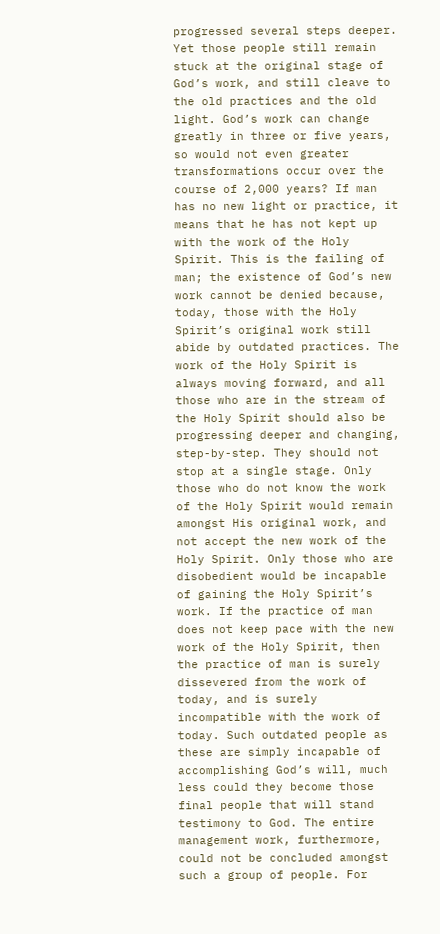progressed several steps deeper. Yet those people still remain stuck at the original stage of God’s work, and still cleave to the old practices and the old light. God’s work can change greatly in three or five years, so would not even greater transformations occur over the course of 2,000 years? If man has no new light or practice, it means that he has not kept up with the work of the Holy Spirit. This is the failing of man; the existence of God’s new work cannot be denied because, today, those with the Holy Spirit’s original work still abide by outdated practices. The work of the Holy Spirit is always moving forward, and all those who are in the stream of the Holy Spirit should also be progressing deeper and changing, step-by-step. They should not stop at a single stage. Only those who do not know the work of the Holy Spirit would remain amongst His original work, and not accept the new work of the Holy Spirit. Only those who are disobedient would be incapable of gaining the Holy Spirit’s work. If the practice of man does not keep pace with the new work of the Holy Spirit, then the practice of man is surely dissevered from the work of today, and is surely incompatible with the work of today. Such outdated people as these are simply incapable of accomplishing God’s will, much less could they become those final people that will stand testimony to God. The entire management work, furthermore, could not be concluded amongst such a group of people. For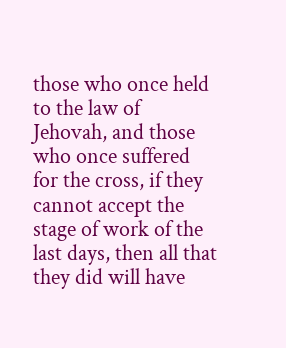those who once held to the law of Jehovah, and those who once suffered for the cross, if they cannot accept the stage of work of the last days, then all that they did will have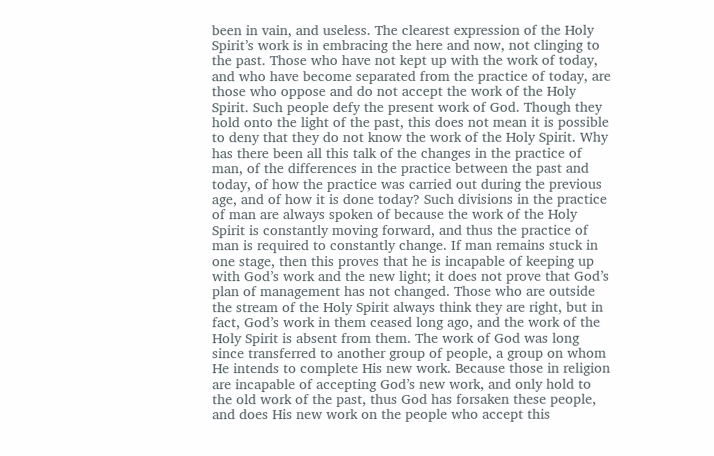been in vain, and useless. The clearest expression of the Holy Spirit’s work is in embracing the here and now, not clinging to the past. Those who have not kept up with the work of today, and who have become separated from the practice of today, are those who oppose and do not accept the work of the Holy Spirit. Such people defy the present work of God. Though they hold onto the light of the past, this does not mean it is possible to deny that they do not know the work of the Holy Spirit. Why has there been all this talk of the changes in the practice of man, of the differences in the practice between the past and today, of how the practice was carried out during the previous age, and of how it is done today? Such divisions in the practice of man are always spoken of because the work of the Holy Spirit is constantly moving forward, and thus the practice of man is required to constantly change. If man remains stuck in one stage, then this proves that he is incapable of keeping up with God’s work and the new light; it does not prove that God’s plan of management has not changed. Those who are outside the stream of the Holy Spirit always think they are right, but in fact, God’s work in them ceased long ago, and the work of the Holy Spirit is absent from them. The work of God was long since transferred to another group of people, a group on whom He intends to complete His new work. Because those in religion are incapable of accepting God’s new work, and only hold to the old work of the past, thus God has forsaken these people, and does His new work on the people who accept this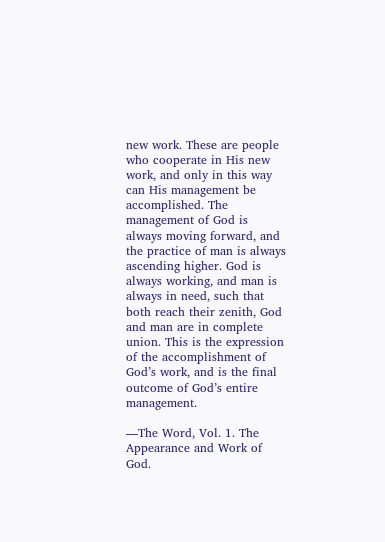new work. These are people who cooperate in His new work, and only in this way can His management be accomplished. The management of God is always moving forward, and the practice of man is always ascending higher. God is always working, and man is always in need, such that both reach their zenith, God and man are in complete union. This is the expression of the accomplishment of God’s work, and is the final outcome of God’s entire management.

—The Word, Vol. 1. The Appearance and Work of God.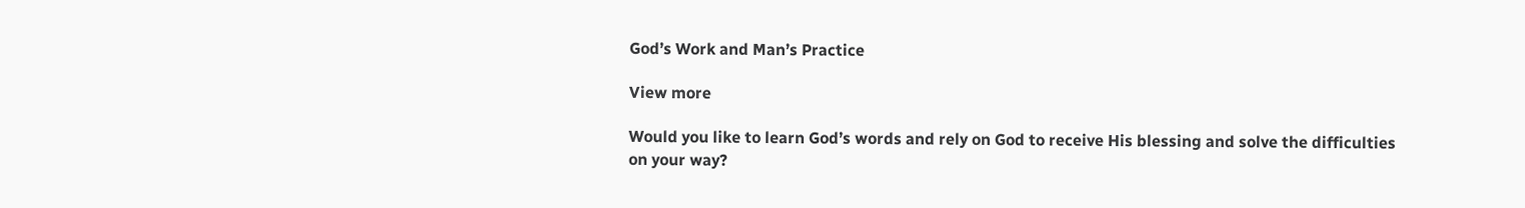God’s Work and Man’s Practice

View more

Would you like to learn God’s words and rely on God to receive His blessing and solve the difficulties on your way?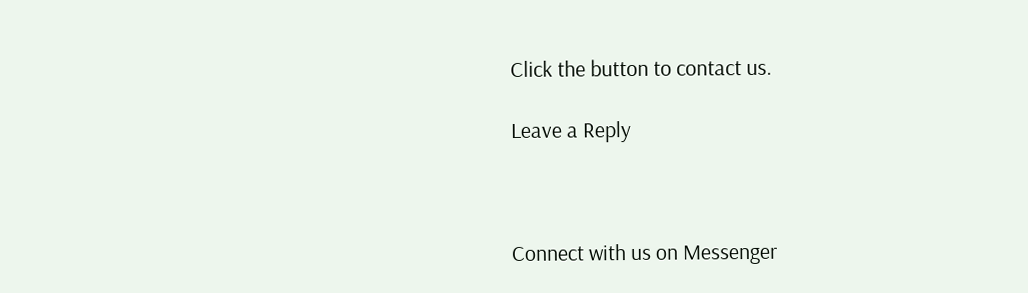Click the button to contact us.

Leave a Reply



Connect with us on Messenger